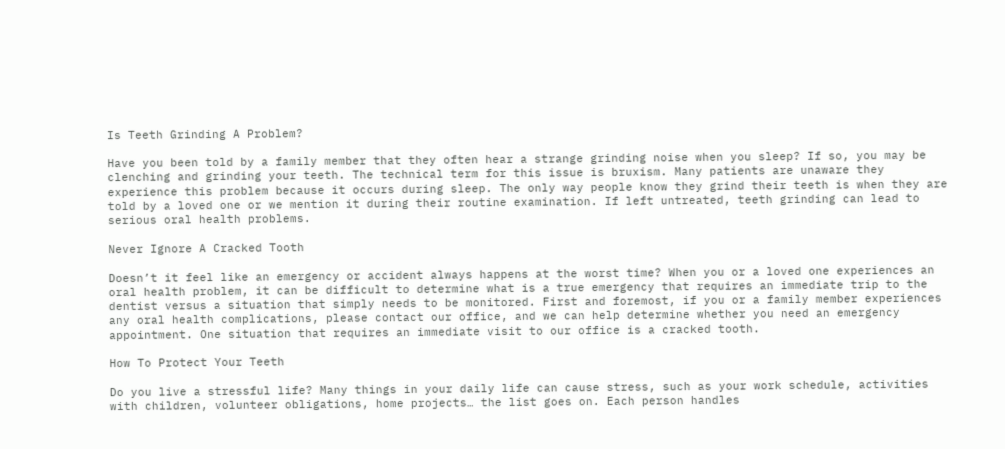Is Teeth Grinding A Problem?

Have you been told by a family member that they often hear a strange grinding noise when you sleep? If so, you may be clenching and grinding your teeth. The technical term for this issue is bruxism. Many patients are unaware they experience this problem because it occurs during sleep. The only way people know they grind their teeth is when they are told by a loved one or we mention it during their routine examination. If left untreated, teeth grinding can lead to serious oral health problems.

Never Ignore A Cracked Tooth

Doesn’t it feel like an emergency or accident always happens at the worst time? When you or a loved one experiences an oral health problem, it can be difficult to determine what is a true emergency that requires an immediate trip to the dentist versus a situation that simply needs to be monitored. First and foremost, if you or a family member experiences any oral health complications, please contact our office, and we can help determine whether you need an emergency appointment. One situation that requires an immediate visit to our office is a cracked tooth.

How To Protect Your Teeth

Do you live a stressful life? Many things in your daily life can cause stress, such as your work schedule, activities with children, volunteer obligations, home projects… the list goes on. Each person handles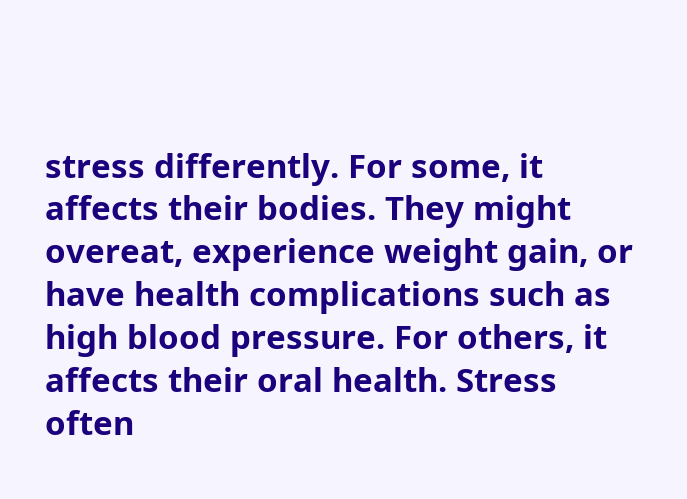stress differently. For some, it affects their bodies. They might overeat, experience weight gain, or have health complications such as high blood pressure. For others, it affects their oral health. Stress often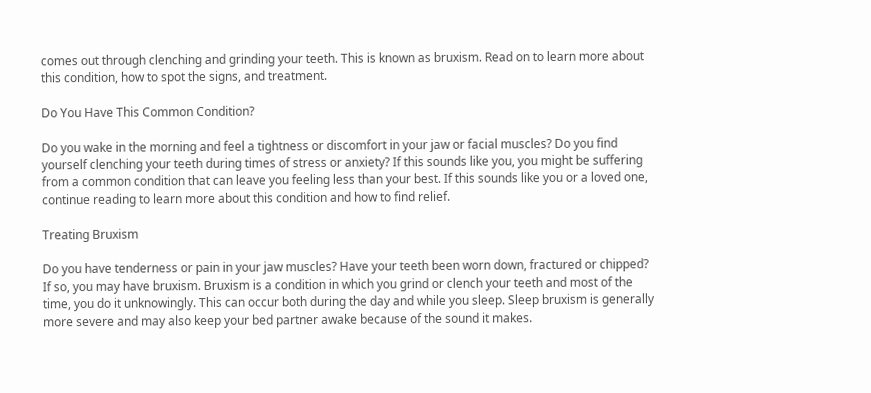comes out through clenching and grinding your teeth. This is known as bruxism. Read on to learn more about this condition, how to spot the signs, and treatment.

Do You Have This Common Condition?

Do you wake in the morning and feel a tightness or discomfort in your jaw or facial muscles? Do you find yourself clenching your teeth during times of stress or anxiety? If this sounds like you, you might be suffering from a common condition that can leave you feeling less than your best. If this sounds like you or a loved one, continue reading to learn more about this condition and how to find relief.

Treating Bruxism

Do you have tenderness or pain in your jaw muscles? Have your teeth been worn down, fractured or chipped? If so, you may have bruxism. Bruxism is a condition in which you grind or clench your teeth and most of the time, you do it unknowingly. This can occur both during the day and while you sleep. Sleep bruxism is generally more severe and may also keep your bed partner awake because of the sound it makes.